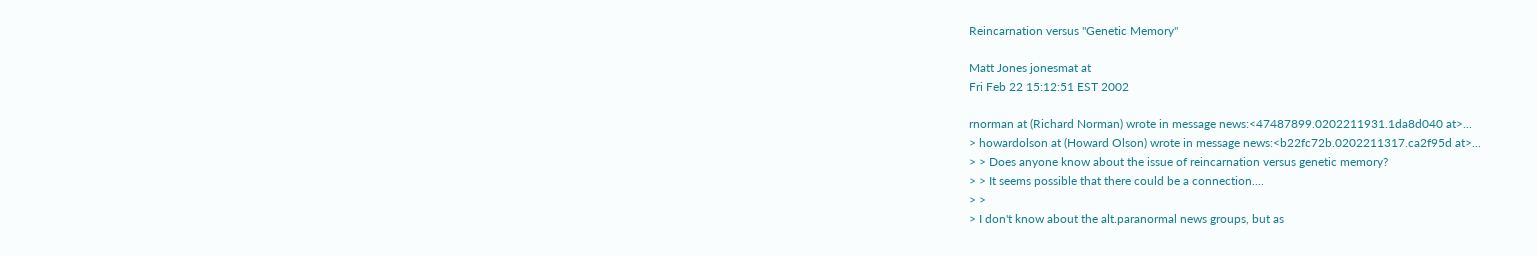Reincarnation versus "Genetic Memory"

Matt Jones jonesmat at
Fri Feb 22 15:12:51 EST 2002

rnorman at (Richard Norman) wrote in message news:<47487899.0202211931.1da8d040 at>...
> howardolson at (Howard Olson) wrote in message news:<b22fc72b.0202211317.ca2f95d at>...
> > Does anyone know about the issue of reincarnation versus genetic memory?
> > It seems possible that there could be a connection....
> >
> I don't know about the alt.paranormal news groups, but as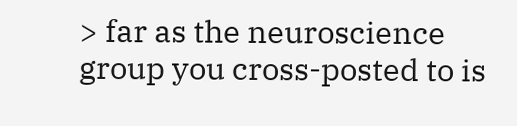> far as the neuroscience group you cross-posted to is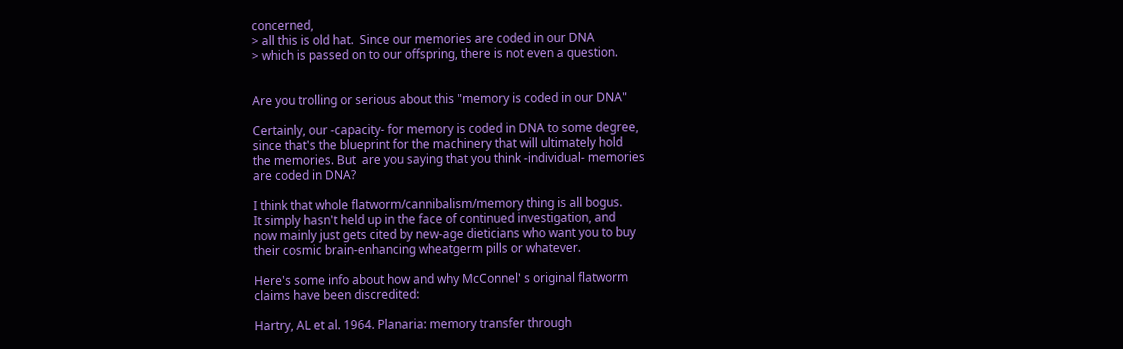concerned,
> all this is old hat.  Since our memories are coded in our DNA
> which is passed on to our offspring, there is not even a question.


Are you trolling or serious about this "memory is coded in our DNA"

Certainly, our -capacity- for memory is coded in DNA to some degree,
since that's the blueprint for the machinery that will ultimately hold
the memories. But  are you saying that you think -individual- memories
are coded in DNA?

I think that whole flatworm/cannibalism/memory thing is all bogus.
It simply hasn't held up in the face of continued investigation, and
now mainly just gets cited by new-age dieticians who want you to buy
their cosmic brain-enhancing wheatgerm pills or whatever.

Here's some info about how and why McConnel' s original flatworm
claims have been discredited:

Hartry, AL et al. 1964. Planaria: memory transfer through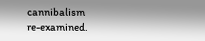cannibalism
re-examined.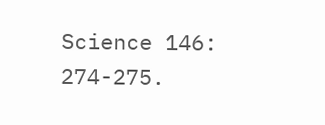Science 146: 274-275.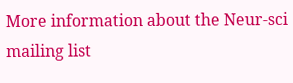More information about the Neur-sci mailing list